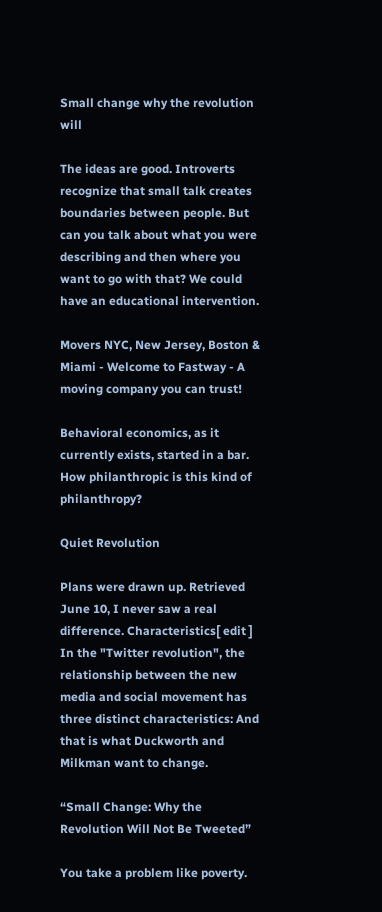Small change why the revolution will

The ideas are good. Introverts recognize that small talk creates boundaries between people. But can you talk about what you were describing and then where you want to go with that? We could have an educational intervention.

Movers NYC, New Jersey, Boston & Miami - Welcome to Fastway - A moving company you can trust!

Behavioral economics, as it currently exists, started in a bar. How philanthropic is this kind of philanthropy?

Quiet Revolution

Plans were drawn up. Retrieved June 10, I never saw a real difference. Characteristics[ edit ] In the "Twitter revolution", the relationship between the new media and social movement has three distinct characteristics: And that is what Duckworth and Milkman want to change.

“Small Change: Why the Revolution Will Not Be Tweeted”

You take a problem like poverty.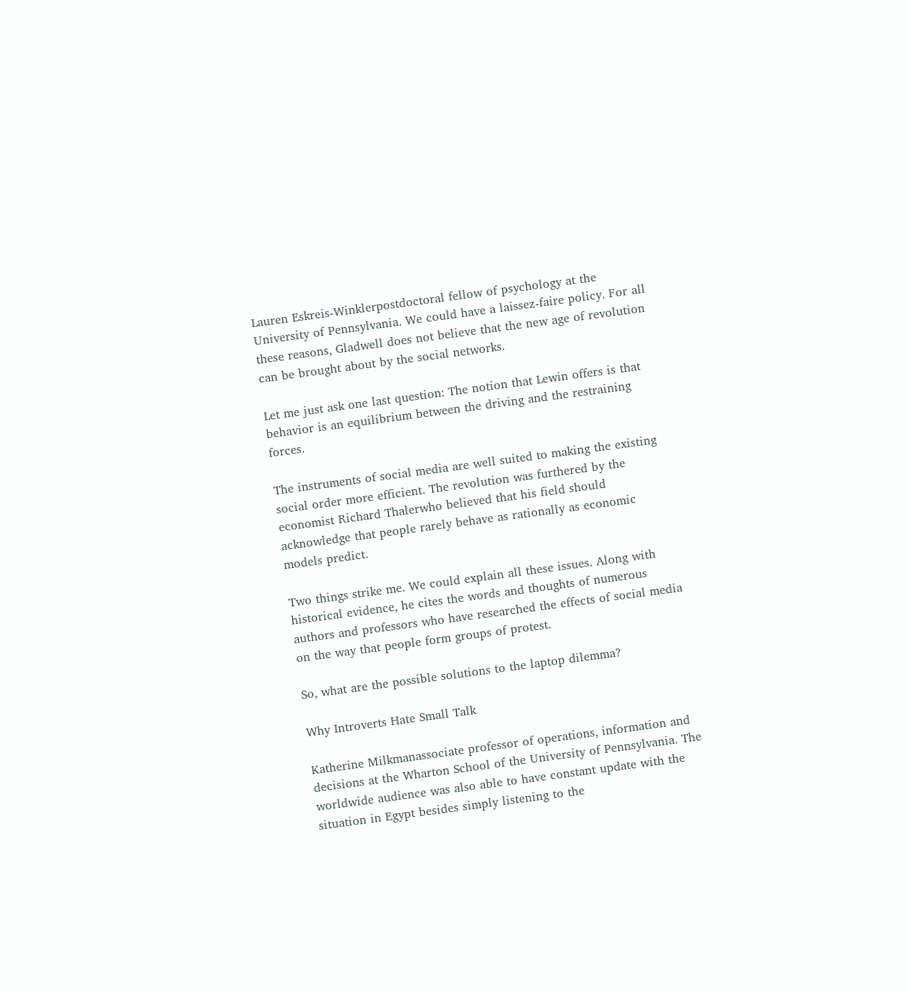Lauren Eskreis-Winklerpostdoctoral fellow of psychology at the University of Pennsylvania. We could have a laissez-faire policy. For all these reasons, Gladwell does not believe that the new age of revolution can be brought about by the social networks.

Let me just ask one last question: The notion that Lewin offers is that behavior is an equilibrium between the driving and the restraining forces.

The instruments of social media are well suited to making the existing social order more efficient. The revolution was furthered by the economist Richard Thalerwho believed that his field should acknowledge that people rarely behave as rationally as economic models predict.

Two things strike me. We could explain all these issues. Along with historical evidence, he cites the words and thoughts of numerous authors and professors who have researched the effects of social media on the way that people form groups of protest.

So, what are the possible solutions to the laptop dilemma?

Why Introverts Hate Small Talk

Katherine Milkmanassociate professor of operations, information and decisions at the Wharton School of the University of Pennsylvania. The worldwide audience was also able to have constant update with the situation in Egypt besides simply listening to the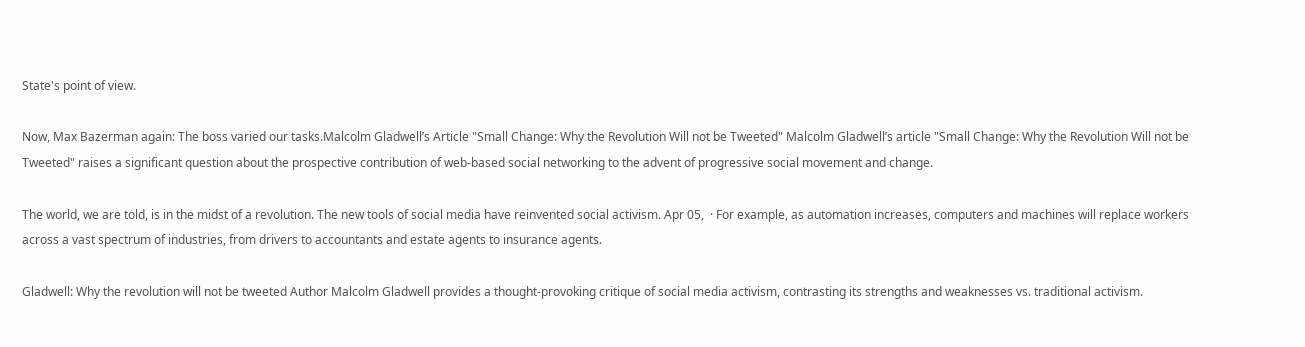State's point of view.

Now, Max Bazerman again: The boss varied our tasks.Malcolm Gladwell’s Article "Small Change: Why the Revolution Will not be Tweeted" Malcolm Gladwell’s article "Small Change: Why the Revolution Will not be Tweeted" raises a significant question about the prospective contribution of web-based social networking to the advent of progressive social movement and change.

The world, we are told, is in the midst of a revolution. The new tools of social media have reinvented social activism. Apr 05,  · For example, as automation increases, computers and machines will replace workers across a vast spectrum of industries, from drivers to accountants and estate agents to insurance agents.

Gladwell: Why the revolution will not be tweeted Author Malcolm Gladwell provides a thought-provoking critique of social media activism, contrasting its strengths and weaknesses vs. traditional activism.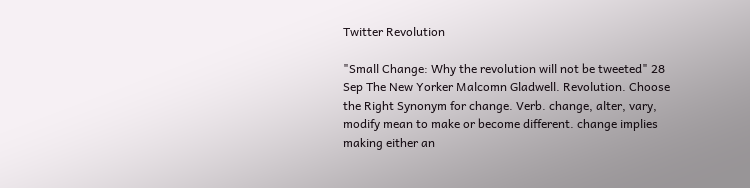Twitter Revolution

"Small Change: Why the revolution will not be tweeted" 28 Sep The New Yorker Malcomn Gladwell. Revolution. Choose the Right Synonym for change. Verb. change, alter, vary, modify mean to make or become different. change implies making either an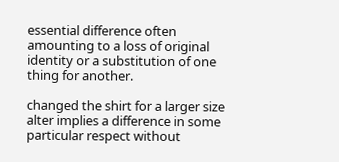essential difference often amounting to a loss of original identity or a substitution of one thing for another.

changed the shirt for a larger size alter implies a difference in some particular respect without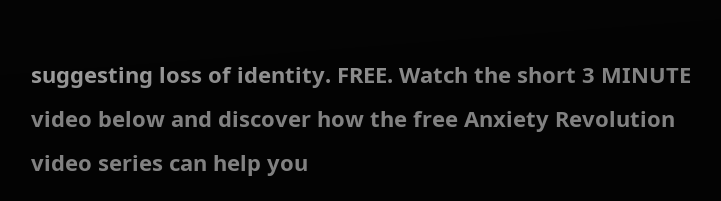suggesting loss of identity. FREE. Watch the short 3 MINUTE video below and discover how the free Anxiety Revolution video series can help you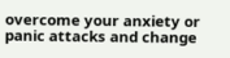overcome your anxiety or panic attacks and change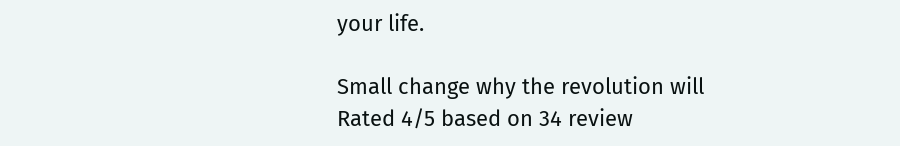your life.

Small change why the revolution will
Rated 4/5 based on 34 review